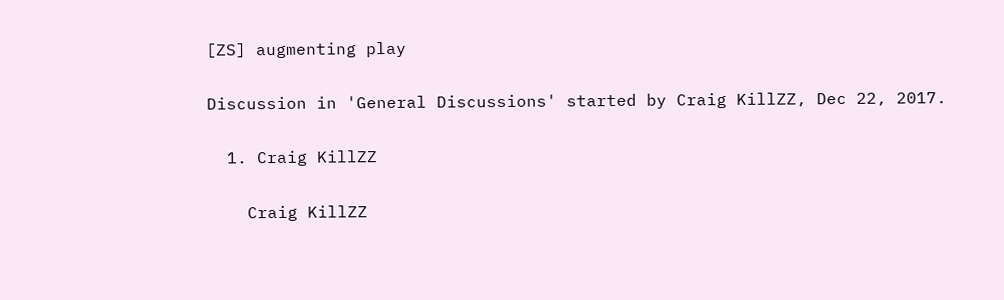[ZS] augmenting play

Discussion in 'General Discussions' started by Craig KillZZ, Dec 22, 2017.

  1. Craig KillZZ

    Craig KillZZ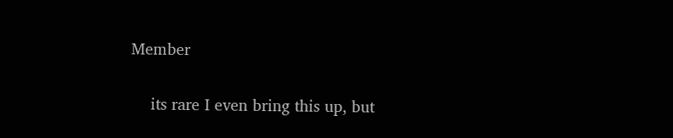Member

    its rare I even bring this up, but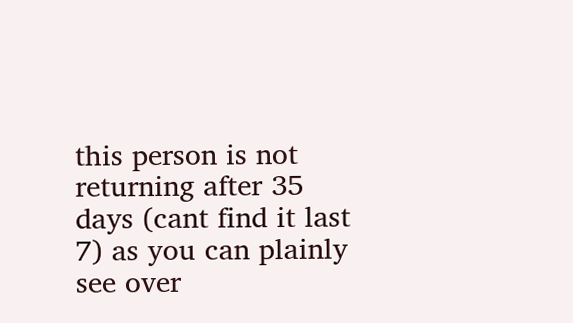this person is not returning after 35 days (cant find it last 7) as you can plainly see over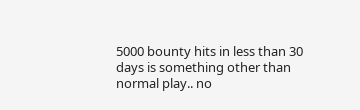5000 bounty hits in less than 30 days is something other than normal play.. no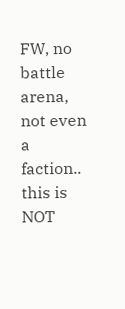FW, no battle arena, not even a faction.. this is NOT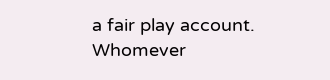a fair play account. Whomever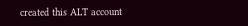created this ALT account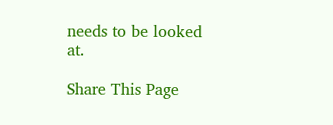needs to be looked at.

Share This Page